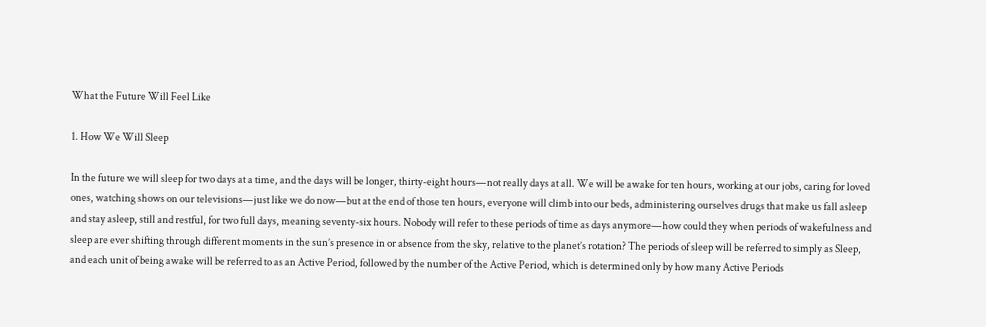What the Future Will Feel Like

1. How We Will Sleep

In the future we will sleep for two days at a time, and the days will be longer, thirty-eight hours—not really days at all. We will be awake for ten hours, working at our jobs, caring for loved ones, watching shows on our televisions—just like we do now—but at the end of those ten hours, everyone will climb into our beds, administering ourselves drugs that make us fall asleep and stay asleep, still and restful, for two full days, meaning seventy-six hours. Nobody will refer to these periods of time as days anymore—how could they when periods of wakefulness and sleep are ever shifting through different moments in the sun’s presence in or absence from the sky, relative to the planet’s rotation? The periods of sleep will be referred to simply as Sleep, and each unit of being awake will be referred to as an Active Period, followed by the number of the Active Period, which is determined only by how many Active Periods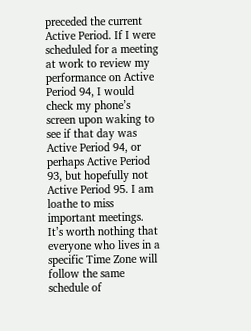preceded the current Active Period. If I were scheduled for a meeting at work to review my performance on Active Period 94, I would check my phone’s screen upon waking to see if that day was Active Period 94, or perhaps Active Period 93, but hopefully not Active Period 95. I am loathe to miss important meetings. It’s worth nothing that everyone who lives in a specific Time Zone will follow the same schedule of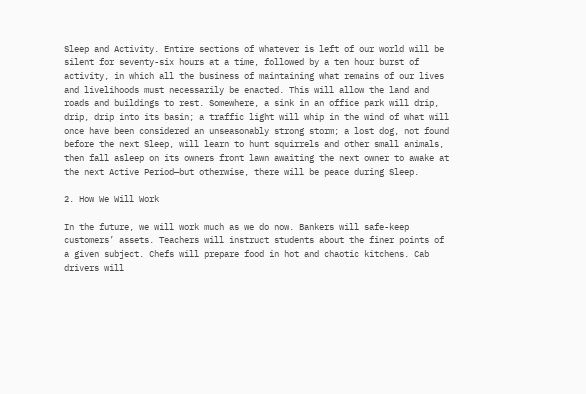Sleep and Activity. Entire sections of whatever is left of our world will be silent for seventy-six hours at a time, followed by a ten hour burst of activity, in which all the business of maintaining what remains of our lives and livelihoods must necessarily be enacted. This will allow the land and roads and buildings to rest. Somewhere, a sink in an office park will drip, drip, drip into its basin; a traffic light will whip in the wind of what will once have been considered an unseasonably strong storm; a lost dog, not found before the next Sleep, will learn to hunt squirrels and other small animals, then fall asleep on its owners front lawn awaiting the next owner to awake at the next Active Period—but otherwise, there will be peace during Sleep.

2. How We Will Work

In the future, we will work much as we do now. Bankers will safe-keep customers’ assets. Teachers will instruct students about the finer points of a given subject. Chefs will prepare food in hot and chaotic kitchens. Cab drivers will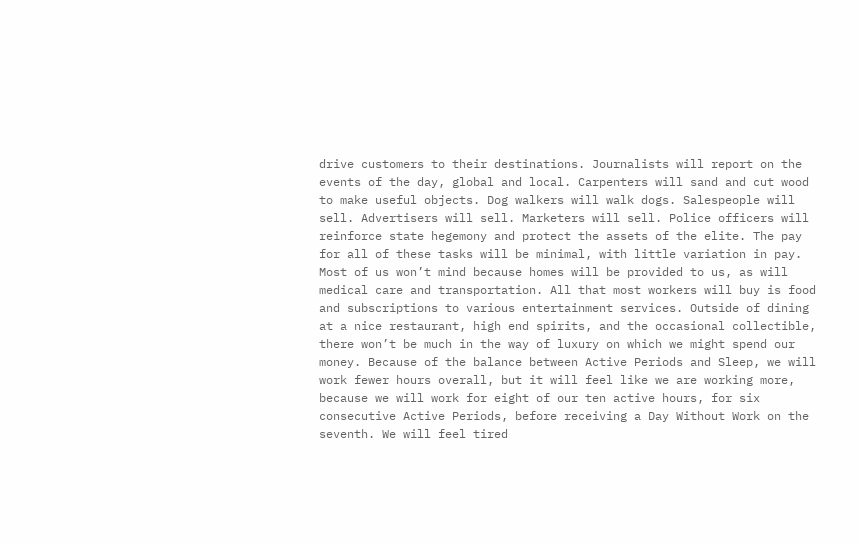drive customers to their destinations. Journalists will report on the events of the day, global and local. Carpenters will sand and cut wood to make useful objects. Dog walkers will walk dogs. Salespeople will sell. Advertisers will sell. Marketers will sell. Police officers will reinforce state hegemony and protect the assets of the elite. The pay for all of these tasks will be minimal, with little variation in pay. Most of us won’t mind because homes will be provided to us, as will medical care and transportation. All that most workers will buy is food and subscriptions to various entertainment services. Outside of dining at a nice restaurant, high end spirits, and the occasional collectible, there won’t be much in the way of luxury on which we might spend our money. Because of the balance between Active Periods and Sleep, we will work fewer hours overall, but it will feel like we are working more, because we will work for eight of our ten active hours, for six consecutive Active Periods, before receiving a Day Without Work on the seventh. We will feel tired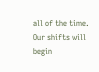all of the time. Our shifts will begin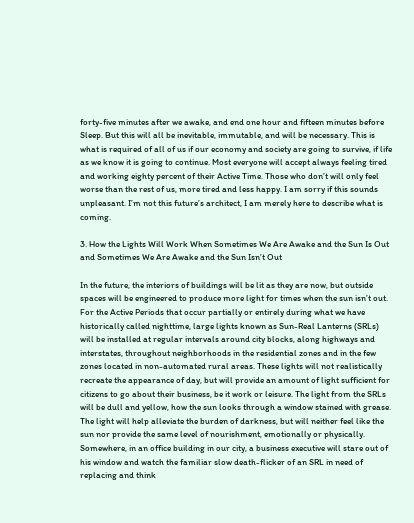forty-five minutes after we awake, and end one hour and fifteen minutes before Sleep. But this will all be inevitable, immutable, and will be necessary. This is what is required of all of us if our economy and society are going to survive, if life as we know it is going to continue. Most everyone will accept always feeling tired and working eighty percent of their Active Time. Those who don’t will only feel worse than the rest of us, more tired and less happy. I am sorry if this sounds unpleasant. I’m not this future’s architect, I am merely here to describe what is coming.

3. How the Lights Will Work When Sometimes We Are Awake and the Sun Is Out and Sometimes We Are Awake and the Sun Isn’t Out

In the future, the interiors of buildings will be lit as they are now, but outside spaces will be engineered to produce more light for times when the sun isn’t out. For the Active Periods that occur partially or entirely during what we have historically called nighttime, large lights known as Sun-Real Lanterns (SRLs) will be installed at regular intervals around city blocks, along highways and interstates, throughout neighborhoods in the residential zones and in the few zones located in non-automated rural areas. These lights will not realistically recreate the appearance of day, but will provide an amount of light sufficient for citizens to go about their business, be it work or leisure. The light from the SRLs will be dull and yellow, how the sun looks through a window stained with grease. The light will help alleviate the burden of darkness, but will neither feel like the sun nor provide the same level of nourishment, emotionally or physically. Somewhere, in an office building in our city, a business executive will stare out of his window and watch the familiar slow death-flicker of an SRL in need of replacing and think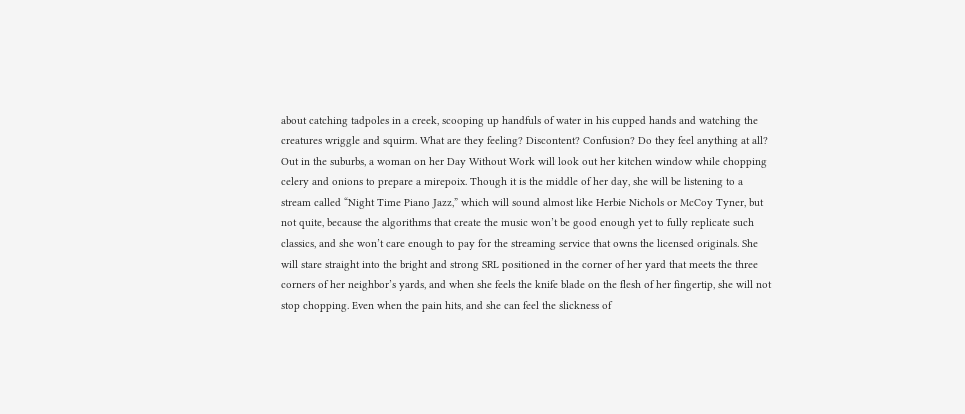about catching tadpoles in a creek, scooping up handfuls of water in his cupped hands and watching the creatures wriggle and squirm. What are they feeling? Discontent? Confusion? Do they feel anything at all? Out in the suburbs, a woman on her Day Without Work will look out her kitchen window while chopping celery and onions to prepare a mirepoix. Though it is the middle of her day, she will be listening to a stream called “Night Time Piano Jazz,” which will sound almost like Herbie Nichols or McCoy Tyner, but not quite, because the algorithms that create the music won’t be good enough yet to fully replicate such classics, and she won’t care enough to pay for the streaming service that owns the licensed originals. She will stare straight into the bright and strong SRL positioned in the corner of her yard that meets the three corners of her neighbor’s yards, and when she feels the knife blade on the flesh of her fingertip, she will not stop chopping. Even when the pain hits, and she can feel the slickness of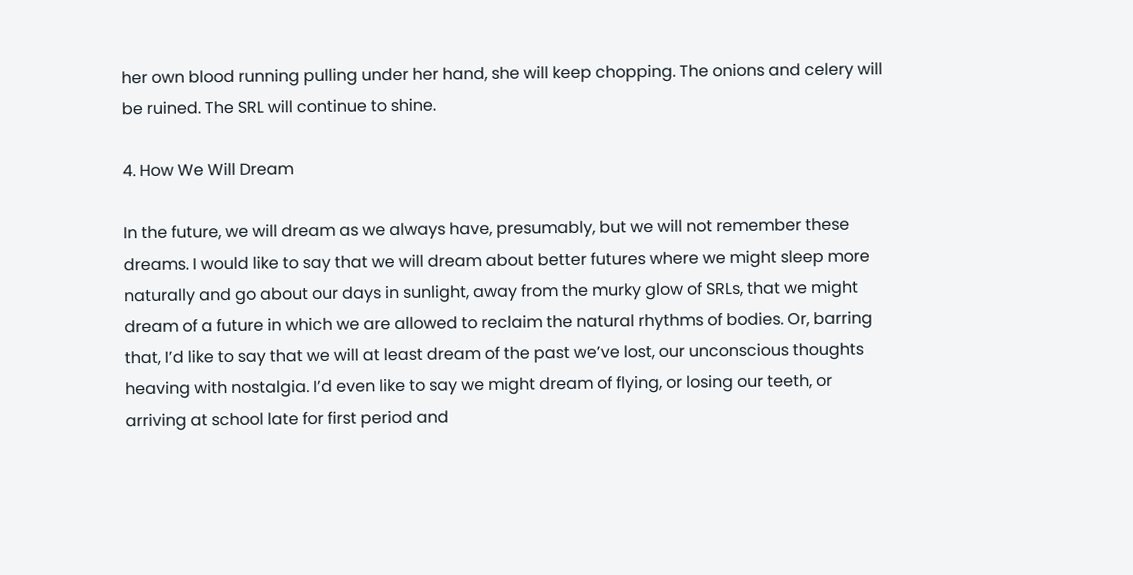her own blood running pulling under her hand, she will keep chopping. The onions and celery will be ruined. The SRL will continue to shine.

4. How We Will Dream

In the future, we will dream as we always have, presumably, but we will not remember these dreams. I would like to say that we will dream about better futures where we might sleep more naturally and go about our days in sunlight, away from the murky glow of SRLs, that we might dream of a future in which we are allowed to reclaim the natural rhythms of bodies. Or, barring that, I’d like to say that we will at least dream of the past we’ve lost, our unconscious thoughts heaving with nostalgia. I’d even like to say we might dream of flying, or losing our teeth, or arriving at school late for first period and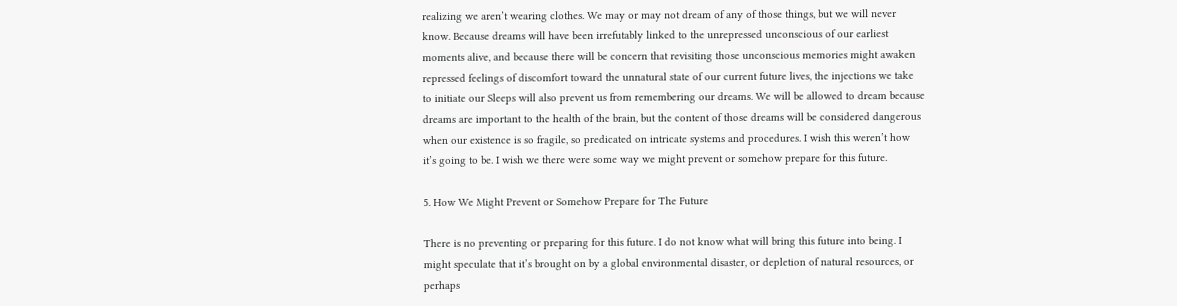realizing we aren’t wearing clothes. We may or may not dream of any of those things, but we will never know. Because dreams will have been irrefutably linked to the unrepressed unconscious of our earliest moments alive, and because there will be concern that revisiting those unconscious memories might awaken repressed feelings of discomfort toward the unnatural state of our current future lives, the injections we take to initiate our Sleeps will also prevent us from remembering our dreams. We will be allowed to dream because dreams are important to the health of the brain, but the content of those dreams will be considered dangerous when our existence is so fragile, so predicated on intricate systems and procedures. I wish this weren’t how it’s going to be. I wish we there were some way we might prevent or somehow prepare for this future.

5. How We Might Prevent or Somehow Prepare for The Future

There is no preventing or preparing for this future. I do not know what will bring this future into being. I might speculate that it’s brought on by a global environmental disaster, or depletion of natural resources, or perhaps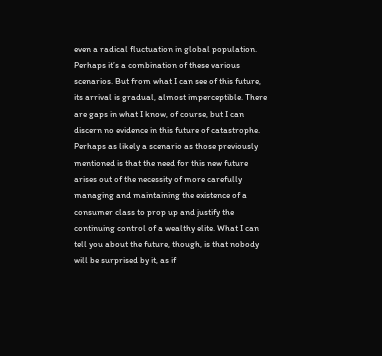even a radical fluctuation in global population. Perhaps it’s a combination of these various scenarios. But from what I can see of this future, its arrival is gradual, almost imperceptible. There are gaps in what I know, of course, but I can discern no evidence in this future of catastrophe. Perhaps as likely a scenario as those previously mentioned is that the need for this new future arises out of the necessity of more carefully managing and maintaining the existence of a consumer class to prop up and justify the continuing control of a wealthy elite. What I can tell you about the future, though, is that nobody will be surprised by it, as if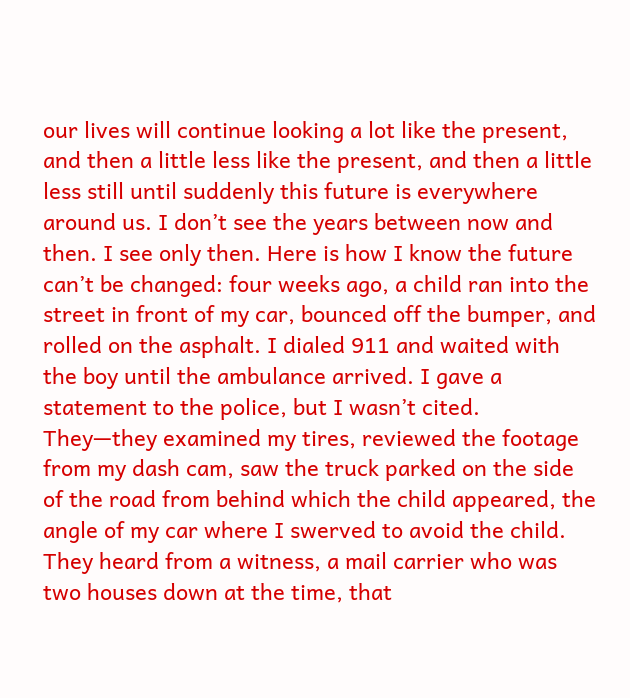our lives will continue looking a lot like the present, and then a little less like the present, and then a little less still until suddenly this future is everywhere around us. I don’t see the years between now and then. I see only then. Here is how I know the future can’t be changed: four weeks ago, a child ran into the street in front of my car, bounced off the bumper, and rolled on the asphalt. I dialed 911 and waited with the boy until the ambulance arrived. I gave a statement to the police, but I wasn’t cited. They—they examined my tires, reviewed the footage from my dash cam, saw the truck parked on the side of the road from behind which the child appeared, the angle of my car where I swerved to avoid the child. They heard from a witness, a mail carrier who was two houses down at the time, that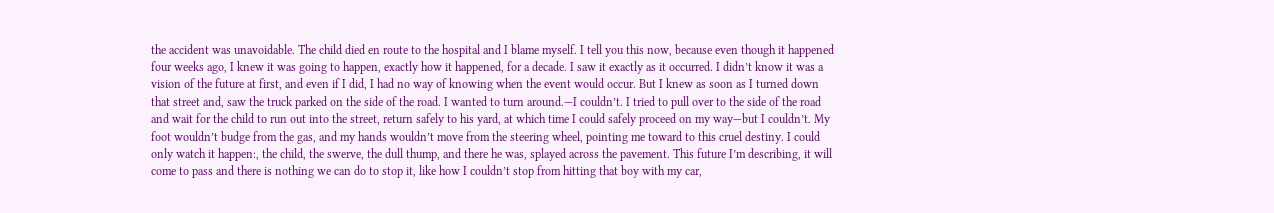the accident was unavoidable. The child died en route to the hospital and I blame myself. I tell you this now, because even though it happened four weeks ago, I knew it was going to happen, exactly how it happened, for a decade. I saw it exactly as it occurred. I didn’t know it was a vision of the future at first, and even if I did, I had no way of knowing when the event would occur. But I knew as soon as I turned down that street and, saw the truck parked on the side of the road. I wanted to turn around.—I couldn’t. I tried to pull over to the side of the road and wait for the child to run out into the street, return safely to his yard, at which time I could safely proceed on my way—but I couldn’t. My foot wouldn’t budge from the gas, and my hands wouldn’t move from the steering wheel, pointing me toward to this cruel destiny. I could only watch it happen:, the child, the swerve, the dull thump, and there he was, splayed across the pavement. This future I’m describing, it will come to pass and there is nothing we can do to stop it, like how I couldn’t stop from hitting that boy with my car,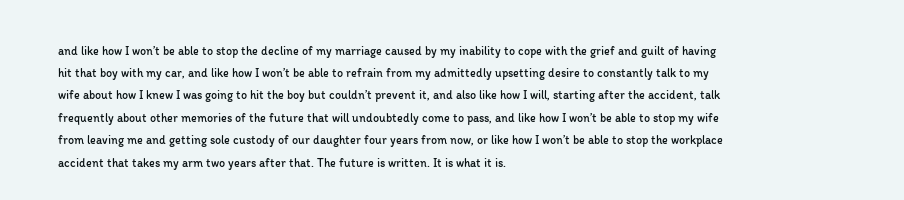and like how I won’t be able to stop the decline of my marriage caused by my inability to cope with the grief and guilt of having hit that boy with my car, and like how I won’t be able to refrain from my admittedly upsetting desire to constantly talk to my wife about how I knew I was going to hit the boy but couldn’t prevent it, and also like how I will, starting after the accident, talk frequently about other memories of the future that will undoubtedly come to pass, and like how I won’t be able to stop my wife from leaving me and getting sole custody of our daughter four years from now, or like how I won’t be able to stop the workplace accident that takes my arm two years after that. The future is written. It is what it is.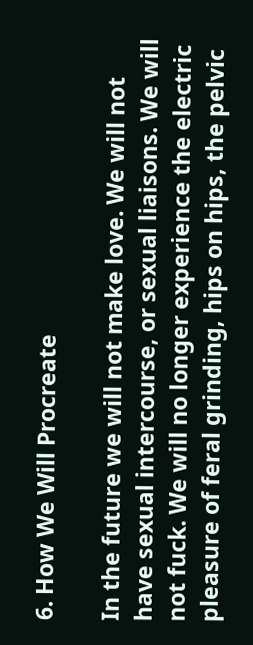6. How We Will Procreate

In the future we will not make love. We will not have sexual intercourse, or sexual liaisons. We will not fuck. We will no longer experience the electric pleasure of feral grinding, hips on hips, the pelvic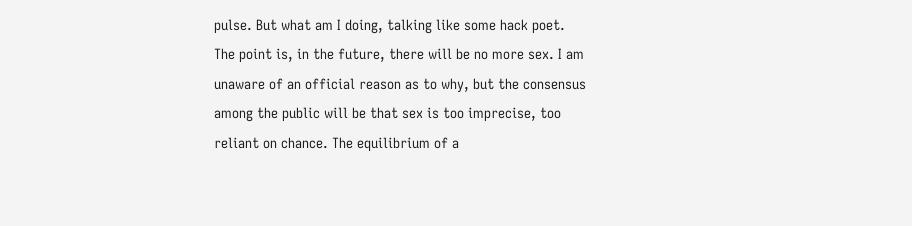pulse. But what am I doing, talking like some hack poet. The point is, in the future, there will be no more sex. I am unaware of an official reason as to why, but the consensus among the public will be that sex is too imprecise, too reliant on chance. The equilibrium of a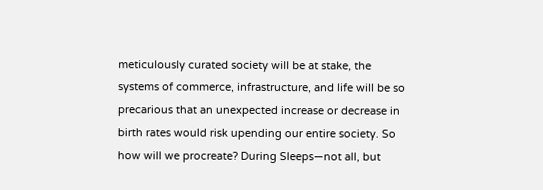meticulously curated society will be at stake, the systems of commerce, infrastructure, and life will be so precarious that an unexpected increase or decrease in birth rates would risk upending our entire society. So how will we procreate? During Sleeps—not all, but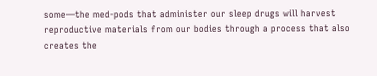some—the med-pods that administer our sleep drugs will harvest reproductive materials from our bodies through a process that also creates the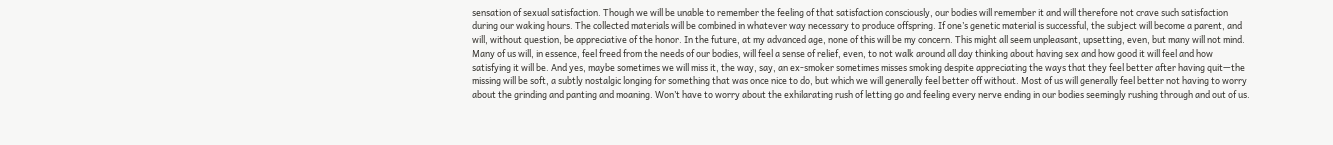sensation of sexual satisfaction. Though we will be unable to remember the feeling of that satisfaction consciously, our bodies will remember it and will therefore not crave such satisfaction during our waking hours. The collected materials will be combined in whatever way necessary to produce offspring. If one’s genetic material is successful, the subject will become a parent, and will, without question, be appreciative of the honor. In the future, at my advanced age, none of this will be my concern. This might all seem unpleasant, upsetting, even, but many will not mind. Many of us will, in essence, feel freed from the needs of our bodies, will feel a sense of relief, even, to not walk around all day thinking about having sex and how good it will feel and how satisfying it will be. And yes, maybe sometimes we will miss it, the way, say, an ex-smoker sometimes misses smoking despite appreciating the ways that they feel better after having quit—the missing will be soft, a subtly nostalgic longing for something that was once nice to do, but which we will generally feel better off without. Most of us will generally feel better not having to worry about the grinding and panting and moaning. Won’t have to worry about the exhilarating rush of letting go and feeling every nerve ending in our bodies seemingly rushing through and out of us.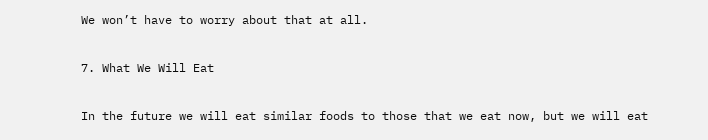We won’t have to worry about that at all.

7. What We Will Eat

In the future we will eat similar foods to those that we eat now, but we will eat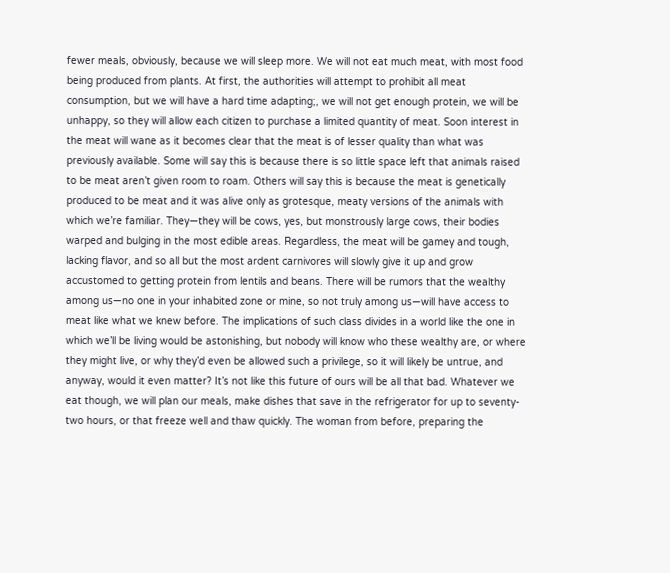fewer meals, obviously, because we will sleep more. We will not eat much meat, with most food being produced from plants. At first, the authorities will attempt to prohibit all meat consumption, but we will have a hard time adapting;, we will not get enough protein, we will be unhappy, so they will allow each citizen to purchase a limited quantity of meat. Soon interest in the meat will wane as it becomes clear that the meat is of lesser quality than what was previously available. Some will say this is because there is so little space left that animals raised to be meat aren’t given room to roam. Others will say this is because the meat is genetically produced to be meat and it was alive only as grotesque, meaty versions of the animals with which we’re familiar. They—they will be cows, yes, but monstrously large cows, their bodies warped and bulging in the most edible areas. Regardless, the meat will be gamey and tough, lacking flavor, and so all but the most ardent carnivores will slowly give it up and grow accustomed to getting protein from lentils and beans. There will be rumors that the wealthy among us—no one in your inhabited zone or mine, so not truly among us—will have access to meat like what we knew before. The implications of such class divides in a world like the one in which we’ll be living would be astonishing, but nobody will know who these wealthy are, or where they might live, or why they’d even be allowed such a privilege, so it will likely be untrue, and anyway, would it even matter? It’s not like this future of ours will be all that bad. Whatever we eat though, we will plan our meals, make dishes that save in the refrigerator for up to seventy-two hours, or that freeze well and thaw quickly. The woman from before, preparing the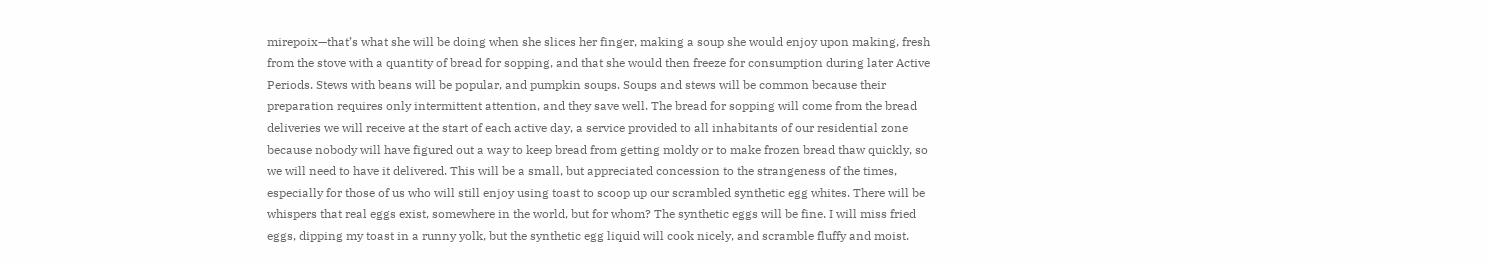mirepoix—that’s what she will be doing when she slices her finger, making a soup she would enjoy upon making, fresh from the stove with a quantity of bread for sopping, and that she would then freeze for consumption during later Active Periods. Stews with beans will be popular, and pumpkin soups. Soups and stews will be common because their preparation requires only intermittent attention, and they save well. The bread for sopping will come from the bread deliveries we will receive at the start of each active day, a service provided to all inhabitants of our residential zone because nobody will have figured out a way to keep bread from getting moldy or to make frozen bread thaw quickly, so we will need to have it delivered. This will be a small, but appreciated concession to the strangeness of the times, especially for those of us who will still enjoy using toast to scoop up our scrambled synthetic egg whites. There will be whispers that real eggs exist, somewhere in the world, but for whom? The synthetic eggs will be fine. I will miss fried eggs, dipping my toast in a runny yolk, but the synthetic egg liquid will cook nicely, and scramble fluffy and moist.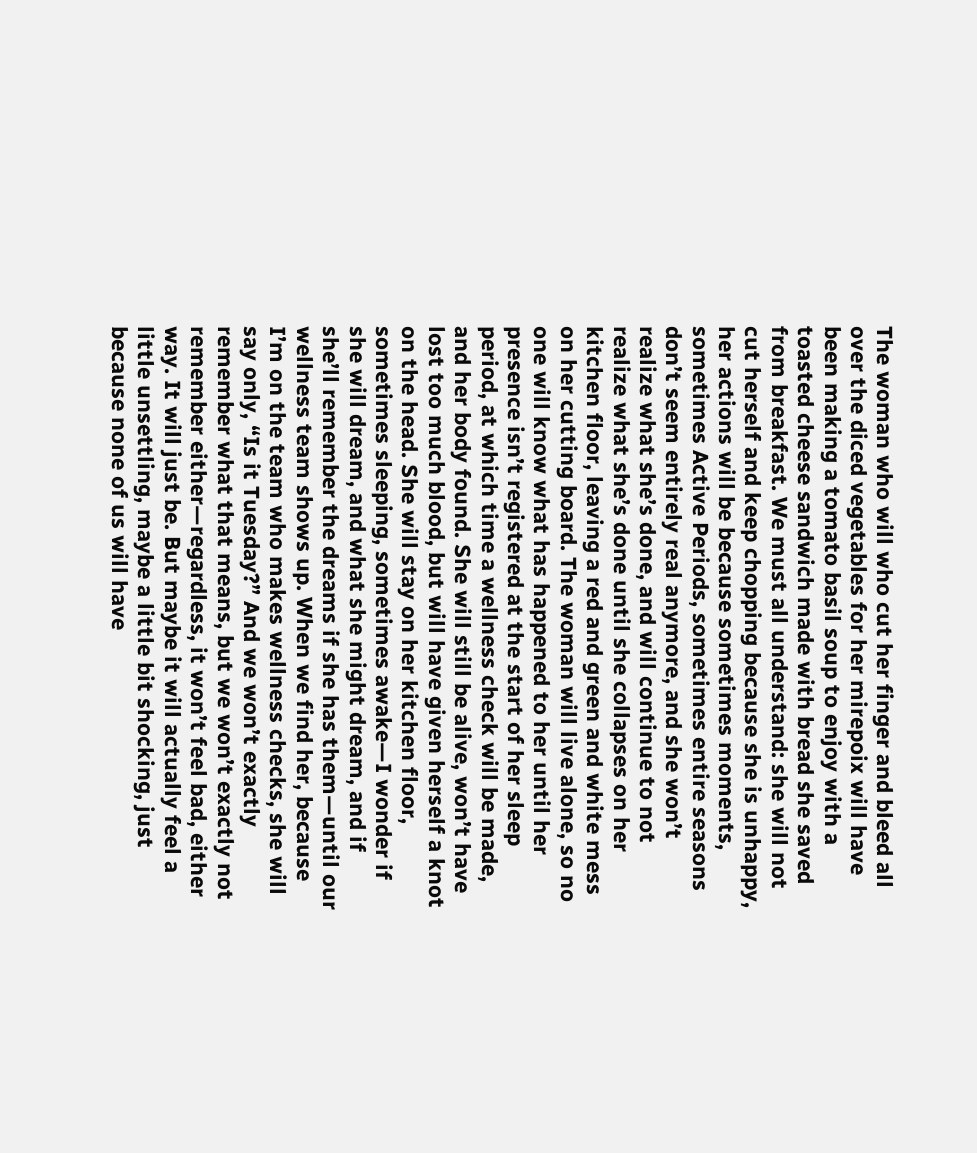The woman who will who cut her finger and bleed all over the diced vegetables for her mirepoix will have been making a tomato basil soup to enjoy with a toasted cheese sandwich made with bread she saved from breakfast. We must all understand: she will not cut herself and keep chopping because she is unhappy, her actions will be because sometimes moments, sometimes Active Periods, sometimes entire seasons don’t seem entirely real anymore, and she won’t realize what she’s done, and will continue to not realize what she’s done until she collapses on her kitchen floor, leaving a red and green and white mess on her cutting board. The woman will live alone, so no one will know what has happened to her until her presence isn’t registered at the start of her sleep period, at which time a wellness check will be made, and her body found. She will still be alive, won’t have lost too much blood, but will have given herself a knot on the head. She will stay on her kitchen floor, sometimes sleeping, sometimes awake—I wonder if she will dream, and what she might dream, and if she’ll remember the dreams if she has them—until our wellness team shows up. When we find her, because I’m on the team who makes wellness checks, she will say only, “Is it Tuesday?” And we won’t exactly remember what that means, but we won’t exactly not remember either—regardless, it won’t feel bad, either way. It will just be. But maybe it will actually feel a little unsettling, maybe a little bit shocking, just because none of us will have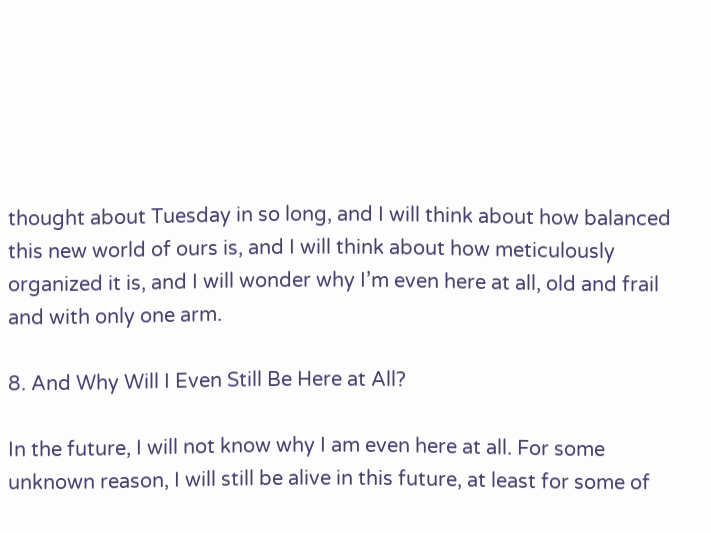thought about Tuesday in so long, and I will think about how balanced this new world of ours is, and I will think about how meticulously organized it is, and I will wonder why I’m even here at all, old and frail and with only one arm.

8. And Why Will I Even Still Be Here at All?

In the future, I will not know why I am even here at all. For some unknown reason, I will still be alive in this future, at least for some of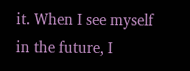it. When I see myself in the future, I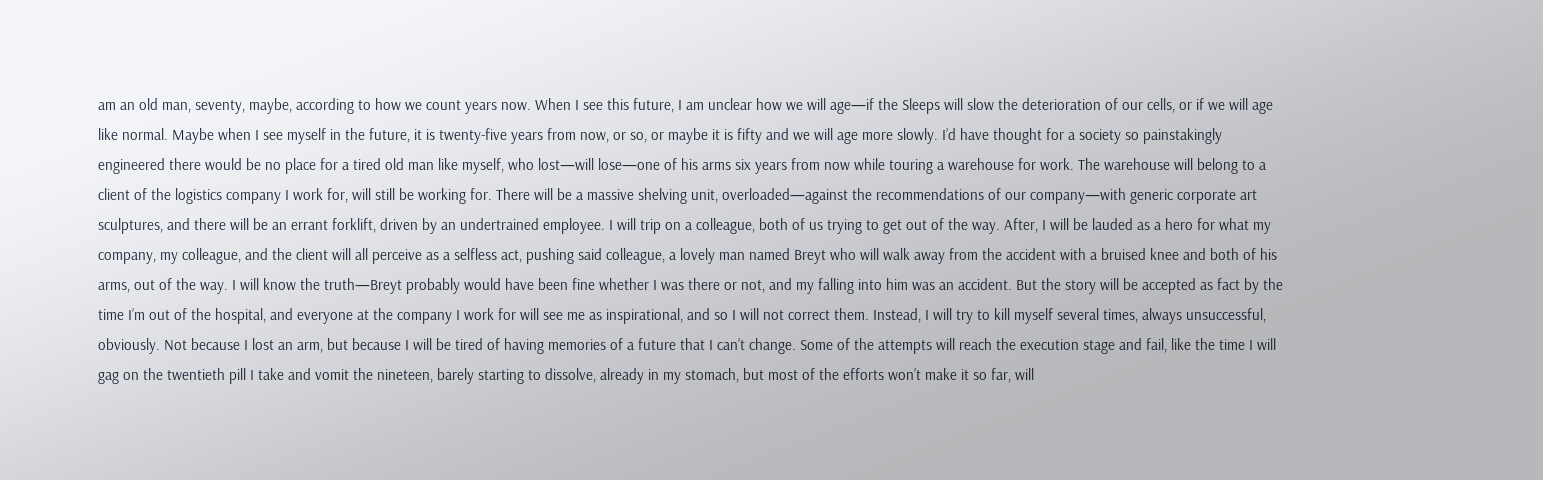am an old man, seventy, maybe, according to how we count years now. When I see this future, I am unclear how we will age—if the Sleeps will slow the deterioration of our cells, or if we will age like normal. Maybe when I see myself in the future, it is twenty-five years from now, or so, or maybe it is fifty and we will age more slowly. I’d have thought for a society so painstakingly engineered there would be no place for a tired old man like myself, who lost—will lose—one of his arms six years from now while touring a warehouse for work. The warehouse will belong to a client of the logistics company I work for, will still be working for. There will be a massive shelving unit, overloaded—against the recommendations of our company—with generic corporate art sculptures, and there will be an errant forklift, driven by an undertrained employee. I will trip on a colleague, both of us trying to get out of the way. After, I will be lauded as a hero for what my company, my colleague, and the client will all perceive as a selfless act, pushing said colleague, a lovely man named Breyt who will walk away from the accident with a bruised knee and both of his arms, out of the way. I will know the truth—Breyt probably would have been fine whether I was there or not, and my falling into him was an accident. But the story will be accepted as fact by the time I’m out of the hospital, and everyone at the company I work for will see me as inspirational, and so I will not correct them. Instead, I will try to kill myself several times, always unsuccessful, obviously. Not because I lost an arm, but because I will be tired of having memories of a future that I can’t change. Some of the attempts will reach the execution stage and fail, like the time I will gag on the twentieth pill I take and vomit the nineteen, barely starting to dissolve, already in my stomach, but most of the efforts won’t make it so far, will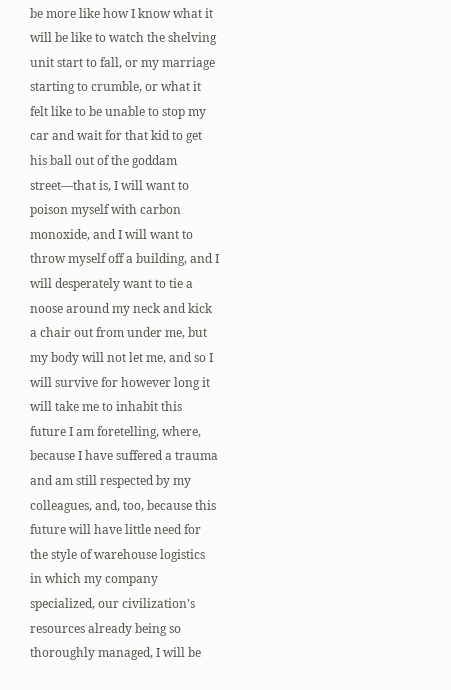be more like how I know what it will be like to watch the shelving unit start to fall, or my marriage starting to crumble, or what it felt like to be unable to stop my car and wait for that kid to get his ball out of the goddam street—that is, I will want to poison myself with carbon monoxide, and I will want to throw myself off a building, and I will desperately want to tie a noose around my neck and kick a chair out from under me, but my body will not let me, and so I will survive for however long it will take me to inhabit this future I am foretelling, where, because I have suffered a trauma and am still respected by my colleagues, and, too, because this future will have little need for the style of warehouse logistics in which my company specialized, our civilization’s resources already being so thoroughly managed, I will be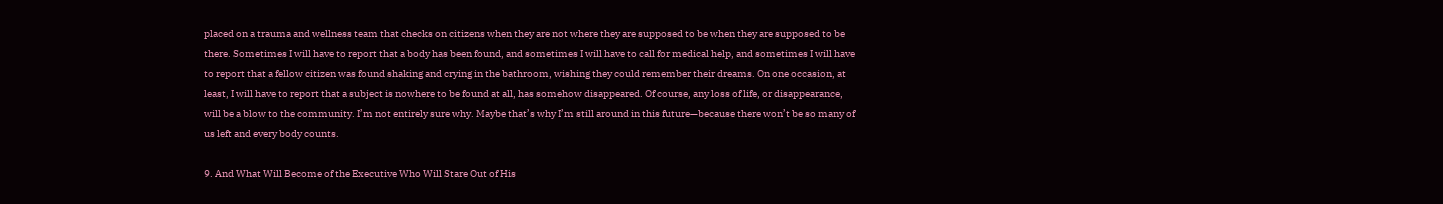placed on a trauma and wellness team that checks on citizens when they are not where they are supposed to be when they are supposed to be there. Sometimes I will have to report that a body has been found, and sometimes I will have to call for medical help, and sometimes I will have to report that a fellow citizen was found shaking and crying in the bathroom, wishing they could remember their dreams. On one occasion, at least, I will have to report that a subject is nowhere to be found at all, has somehow disappeared. Of course, any loss of life, or disappearance, will be a blow to the community. I’m not entirely sure why. Maybe that’s why I’m still around in this future—because there won’t be so many of us left and every body counts.

9. And What Will Become of the Executive Who Will Stare Out of His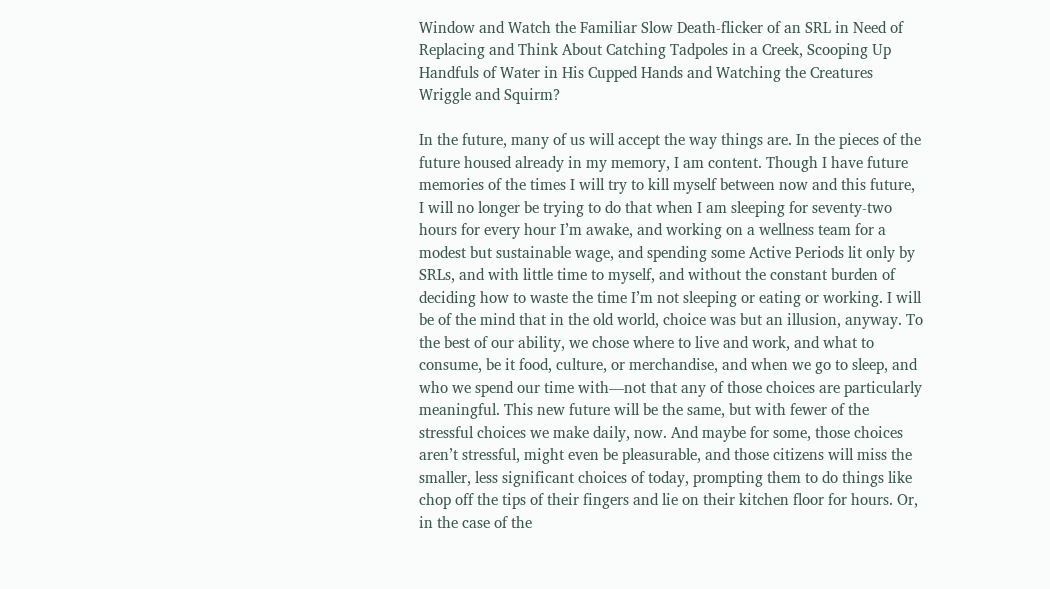Window and Watch the Familiar Slow Death-flicker of an SRL in Need of Replacing and Think About Catching Tadpoles in a Creek, Scooping Up Handfuls of Water in His Cupped Hands and Watching the Creatures Wriggle and Squirm?

In the future, many of us will accept the way things are. In the pieces of the future housed already in my memory, I am content. Though I have future memories of the times I will try to kill myself between now and this future, I will no longer be trying to do that when I am sleeping for seventy-two hours for every hour I’m awake, and working on a wellness team for a modest but sustainable wage, and spending some Active Periods lit only by SRLs, and with little time to myself, and without the constant burden of deciding how to waste the time I’m not sleeping or eating or working. I will be of the mind that in the old world, choice was but an illusion, anyway. To the best of our ability, we chose where to live and work, and what to consume, be it food, culture, or merchandise, and when we go to sleep, and who we spend our time with—not that any of those choices are particularly meaningful. This new future will be the same, but with fewer of the stressful choices we make daily, now. And maybe for some, those choices aren’t stressful, might even be pleasurable, and those citizens will miss the smaller, less significant choices of today, prompting them to do things like chop off the tips of their fingers and lie on their kitchen floor for hours. Or, in the case of the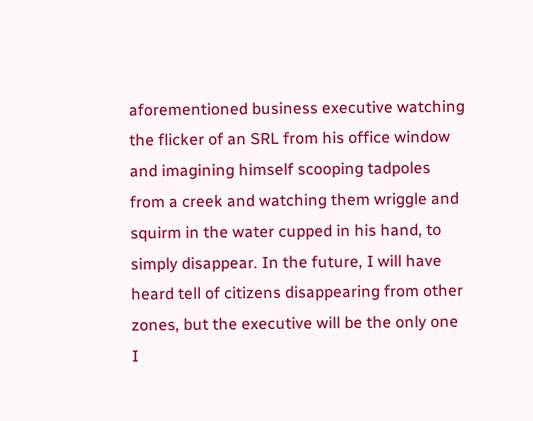aforementioned business executive watching the flicker of an SRL from his office window and imagining himself scooping tadpoles from a creek and watching them wriggle and squirm in the water cupped in his hand, to simply disappear. In the future, I will have heard tell of citizens disappearing from other zones, but the executive will be the only one I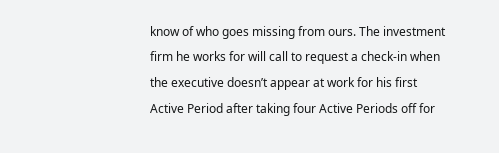know of who goes missing from ours. The investment firm he works for will call to request a check-in when the executive doesn’t appear at work for his first Active Period after taking four Active Periods off for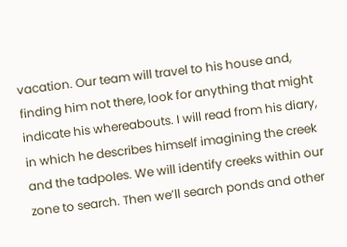vacation. Our team will travel to his house and, finding him not there, look for anything that might indicate his whereabouts. I will read from his diary, in which he describes himself imagining the creek and the tadpoles. We will identify creeks within our zone to search. Then we’ll search ponds and other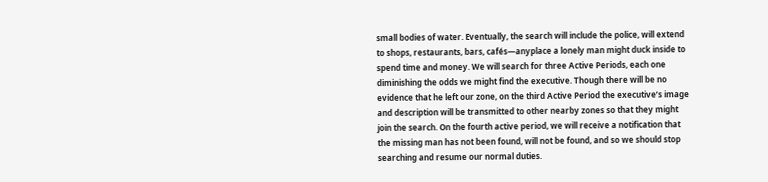small bodies of water. Eventually, the search will include the police, will extend to shops, restaurants, bars, cafés—anyplace a lonely man might duck inside to spend time and money. We will search for three Active Periods, each one diminishing the odds we might find the executive. Though there will be no evidence that he left our zone, on the third Active Period the executive’s image and description will be transmitted to other nearby zones so that they might join the search. On the fourth active period, we will receive a notification that the missing man has not been found, will not be found, and so we should stop searching and resume our normal duties.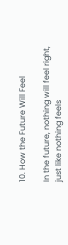10. How the Future Will Feel

In the future, nothing will feel right, just like nothing feels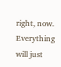right, now. Everything will just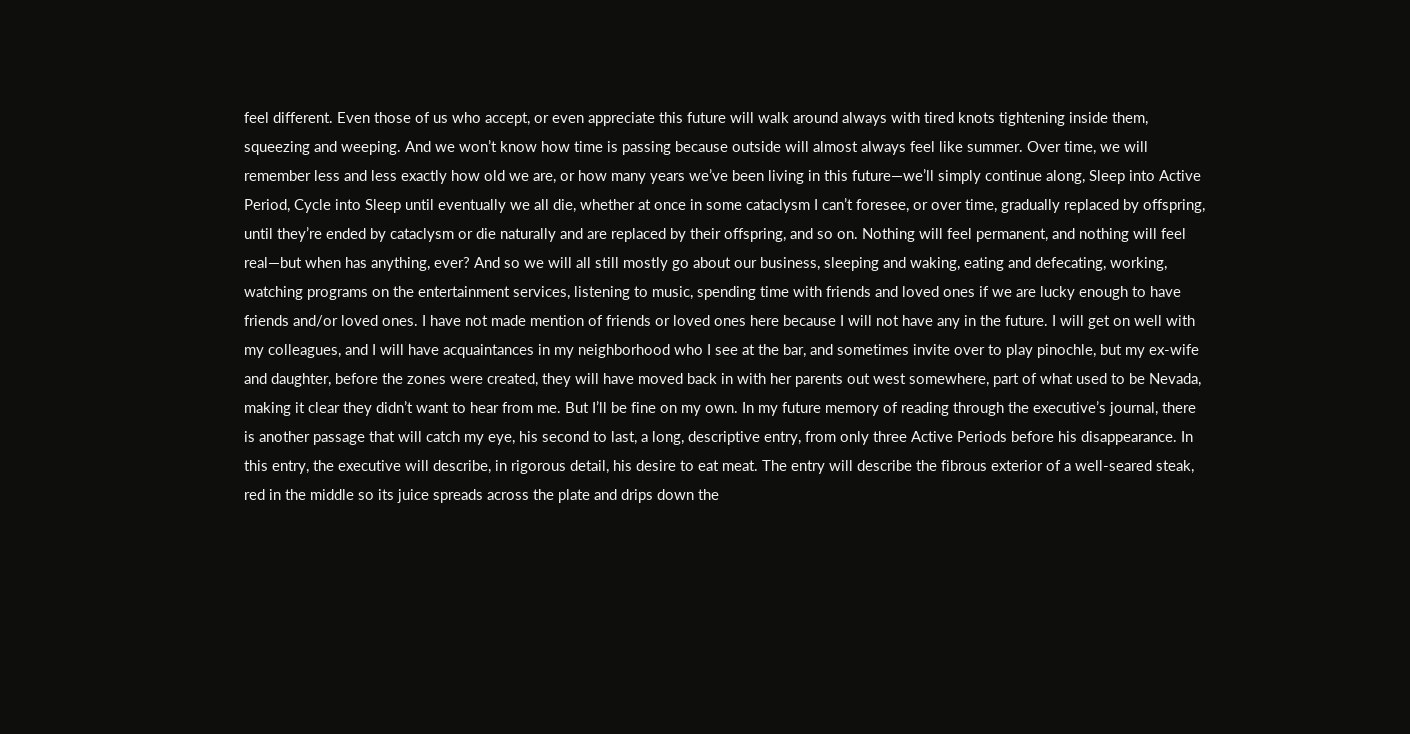feel different. Even those of us who accept, or even appreciate this future will walk around always with tired knots tightening inside them, squeezing and weeping. And we won’t know how time is passing because outside will almost always feel like summer. Over time, we will remember less and less exactly how old we are, or how many years we’ve been living in this future—we’ll simply continue along, Sleep into Active Period, Cycle into Sleep until eventually we all die, whether at once in some cataclysm I can’t foresee, or over time, gradually replaced by offspring, until they’re ended by cataclysm or die naturally and are replaced by their offspring, and so on. Nothing will feel permanent, and nothing will feel real—but when has anything, ever? And so we will all still mostly go about our business, sleeping and waking, eating and defecating, working, watching programs on the entertainment services, listening to music, spending time with friends and loved ones if we are lucky enough to have friends and/or loved ones. I have not made mention of friends or loved ones here because I will not have any in the future. I will get on well with my colleagues, and I will have acquaintances in my neighborhood who I see at the bar, and sometimes invite over to play pinochle, but my ex-wife and daughter, before the zones were created, they will have moved back in with her parents out west somewhere, part of what used to be Nevada, making it clear they didn’t want to hear from me. But I’ll be fine on my own. In my future memory of reading through the executive’s journal, there is another passage that will catch my eye, his second to last, a long, descriptive entry, from only three Active Periods before his disappearance. In this entry, the executive will describe, in rigorous detail, his desire to eat meat. The entry will describe the fibrous exterior of a well-seared steak, red in the middle so its juice spreads across the plate and drips down the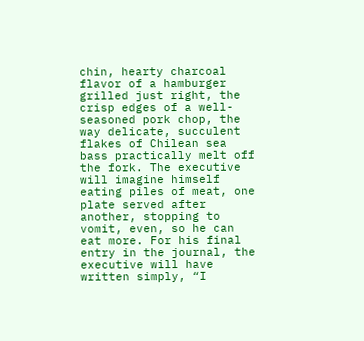chin, hearty charcoal flavor of a hamburger grilled just right, the crisp edges of a well-seasoned pork chop, the way delicate, succulent flakes of Chilean sea bass practically melt off the fork. The executive will imagine himself eating piles of meat, one plate served after another, stopping to vomit, even, so he can eat more. For his final entry in the journal, the executive will have written simply, “I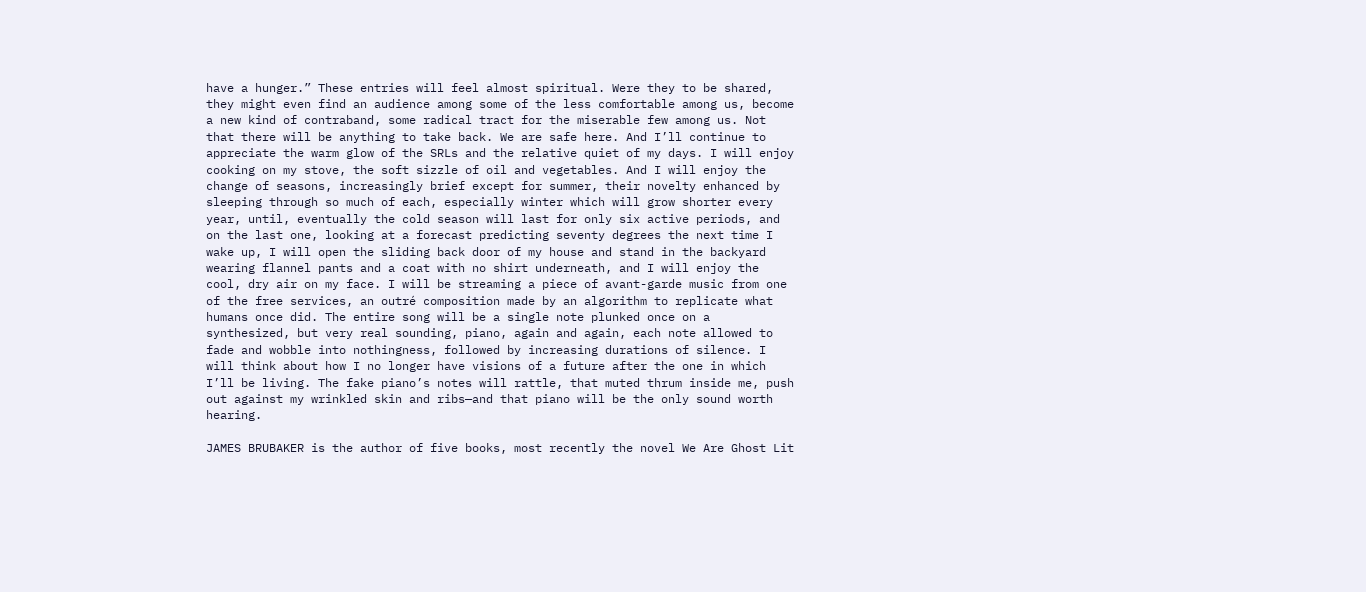have a hunger.” These entries will feel almost spiritual. Were they to be shared, they might even find an audience among some of the less comfortable among us, become a new kind of contraband, some radical tract for the miserable few among us. Not that there will be anything to take back. We are safe here. And I’ll continue to appreciate the warm glow of the SRLs and the relative quiet of my days. I will enjoy cooking on my stove, the soft sizzle of oil and vegetables. And I will enjoy the change of seasons, increasingly brief except for summer, their novelty enhanced by sleeping through so much of each, especially winter which will grow shorter every year, until, eventually the cold season will last for only six active periods, and on the last one, looking at a forecast predicting seventy degrees the next time I wake up, I will open the sliding back door of my house and stand in the backyard wearing flannel pants and a coat with no shirt underneath, and I will enjoy the cool, dry air on my face. I will be streaming a piece of avant-garde music from one of the free services, an outré composition made by an algorithm to replicate what humans once did. The entire song will be a single note plunked once on a synthesized, but very real sounding, piano, again and again, each note allowed to fade and wobble into nothingness, followed by increasing durations of silence. I will think about how I no longer have visions of a future after the one in which I’ll be living. The fake piano’s notes will rattle, that muted thrum inside me, push out against my wrinkled skin and ribs—and that piano will be the only sound worth hearing.

JAMES BRUBAKER is the author of five books, most recently the novel We Are Ghost Lit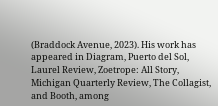(Braddock Avenue, 2023). His work has appeared in Diagram, Puerto del Sol, Laurel Review, Zoetrope: All Story, Michigan Quarterly Review, The Collagist, and Booth, among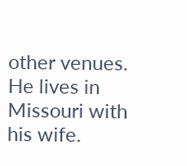other venues. He lives in Missouri with his wife.